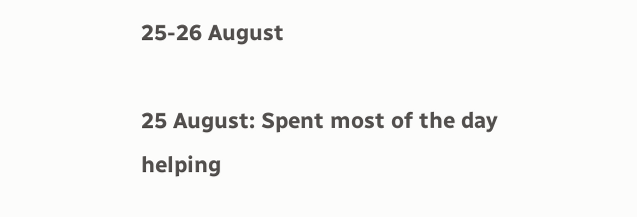25-26 August

25 August: Spent most of the day helping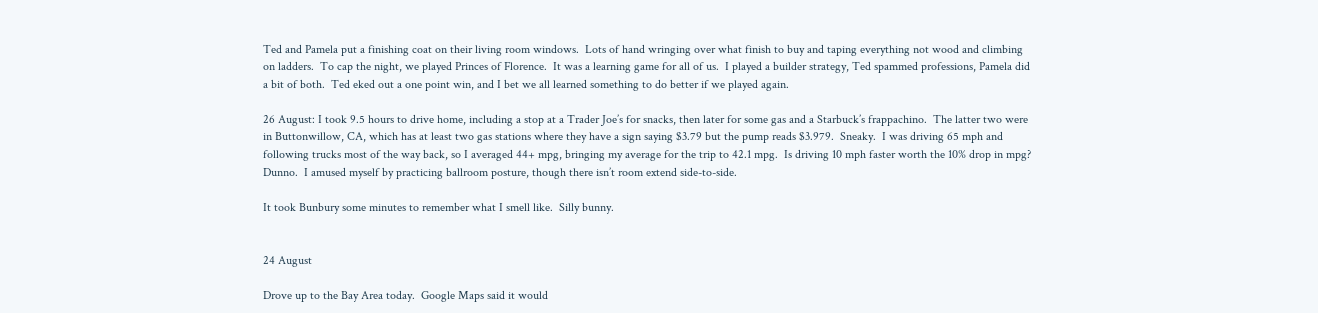Ted and Pamela put a finishing coat on their living room windows.  Lots of hand wringing over what finish to buy and taping everything not wood and climbing on ladders.  To cap the night, we played Princes of Florence.  It was a learning game for all of us.  I played a builder strategy, Ted spammed professions, Pamela did a bit of both.  Ted eked out a one point win, and I bet we all learned something to do better if we played again.

26 August: I took 9.5 hours to drive home, including a stop at a Trader Joe’s for snacks, then later for some gas and a Starbuck’s frappachino.  The latter two were in Buttonwillow, CA, which has at least two gas stations where they have a sign saying $3.79 but the pump reads $3.979.  Sneaky.  I was driving 65 mph and following trucks most of the way back, so I averaged 44+ mpg, bringing my average for the trip to 42.1 mpg.  Is driving 10 mph faster worth the 10% drop in mpg?  Dunno.  I amused myself by practicing ballroom posture, though there isn’t room extend side-to-side.

It took Bunbury some minutes to remember what I smell like.  Silly bunny.


24 August

Drove up to the Bay Area today.  Google Maps said it would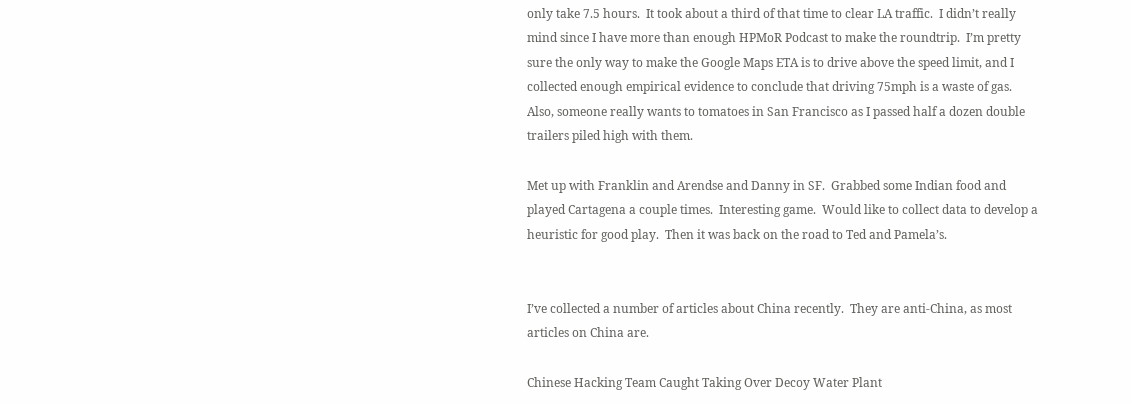only take 7.5 hours.  It took about a third of that time to clear LA traffic.  I didn’t really mind since I have more than enough HPMoR Podcast to make the roundtrip.  I’m pretty sure the only way to make the Google Maps ETA is to drive above the speed limit, and I collected enough empirical evidence to conclude that driving 75mph is a waste of gas.  Also, someone really wants to tomatoes in San Francisco as I passed half a dozen double trailers piled high with them.

Met up with Franklin and Arendse and Danny in SF.  Grabbed some Indian food and played Cartagena a couple times.  Interesting game.  Would like to collect data to develop a heuristic for good play.  Then it was back on the road to Ted and Pamela’s.


I’ve collected a number of articles about China recently.  They are anti-China, as most articles on China are.

Chinese Hacking Team Caught Taking Over Decoy Water Plant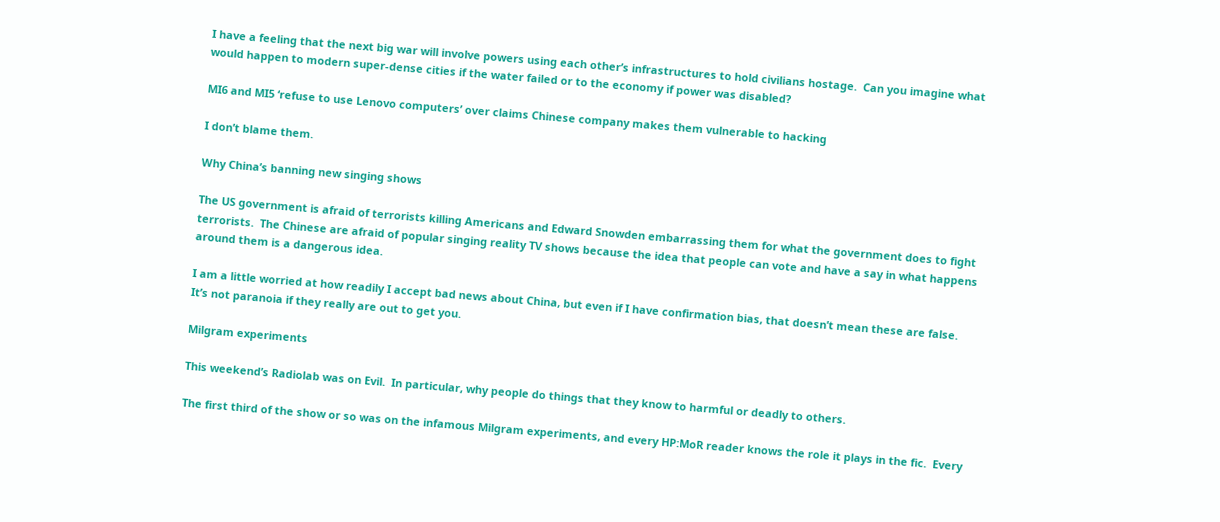I have a feeling that the next big war will involve powers using each other’s infrastructures to hold civilians hostage.  Can you imagine what would happen to modern super-dense cities if the water failed or to the economy if power was disabled?

MI6 and MI5 ‘refuse to use Lenovo computers’ over claims Chinese company makes them vulnerable to hacking

I don’t blame them.

Why China’s banning new singing shows

The US government is afraid of terrorists killing Americans and Edward Snowden embarrassing them for what the government does to fight terrorists.  The Chinese are afraid of popular singing reality TV shows because the idea that people can vote and have a say in what happens around them is a dangerous idea.

I am a little worried at how readily I accept bad news about China, but even if I have confirmation bias, that doesn’t mean these are false.  It’s not paranoia if they really are out to get you.

Milgram experiments

This weekend’s Radiolab was on Evil.  In particular, why people do things that they know to harmful or deadly to others.

The first third of the show or so was on the infamous Milgram experiments, and every HP:MoR reader knows the role it plays in the fic.  Every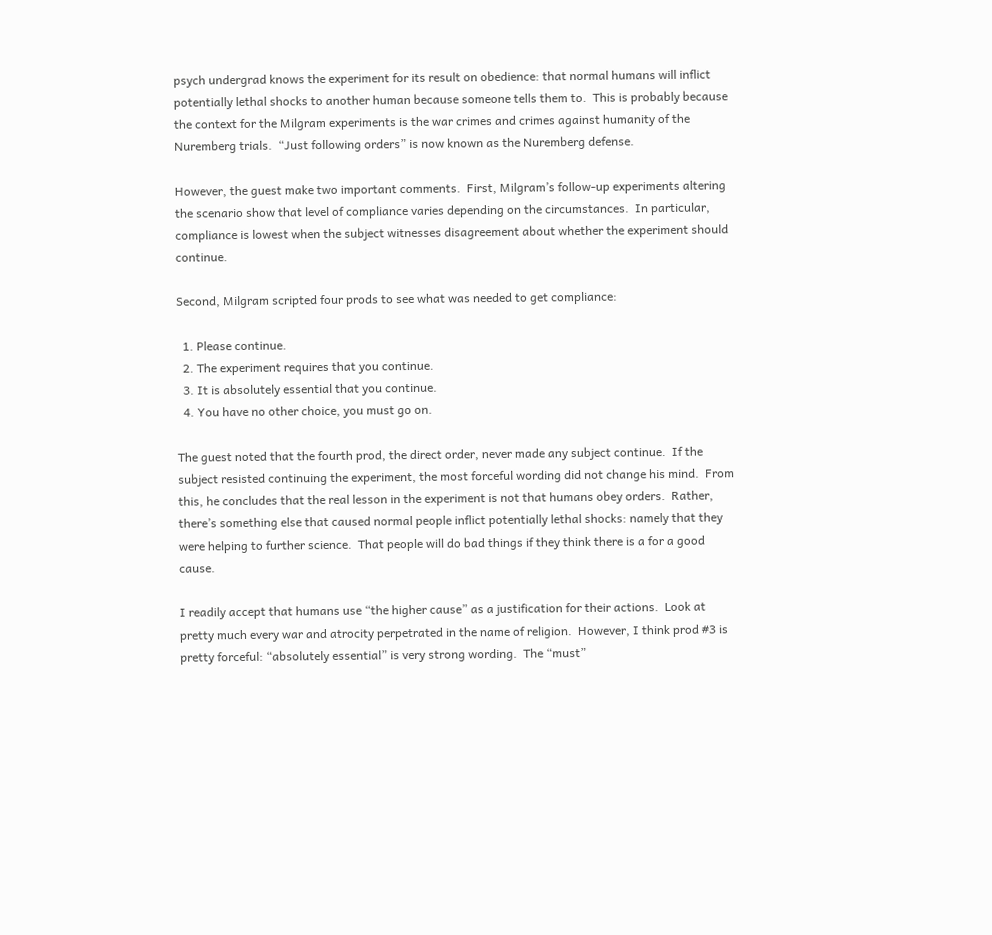psych undergrad knows the experiment for its result on obedience: that normal humans will inflict potentially lethal shocks to another human because someone tells them to.  This is probably because the context for the Milgram experiments is the war crimes and crimes against humanity of the Nuremberg trials.  “Just following orders” is now known as the Nuremberg defense.

However, the guest make two important comments.  First, Milgram’s follow-up experiments altering the scenario show that level of compliance varies depending on the circumstances.  In particular, compliance is lowest when the subject witnesses disagreement about whether the experiment should continue.

Second, Milgram scripted four prods to see what was needed to get compliance:

  1. Please continue.
  2. The experiment requires that you continue.
  3. It is absolutely essential that you continue.
  4. You have no other choice, you must go on.

The guest noted that the fourth prod, the direct order, never made any subject continue.  If the subject resisted continuing the experiment, the most forceful wording did not change his mind.  From this, he concludes that the real lesson in the experiment is not that humans obey orders.  Rather, there’s something else that caused normal people inflict potentially lethal shocks: namely that they were helping to further science.  That people will do bad things if they think there is a for a good cause.

I readily accept that humans use “the higher cause” as a justification for their actions.  Look at pretty much every war and atrocity perpetrated in the name of religion.  However, I think prod #3 is pretty forceful: “absolutely essential” is very strong wording.  The “must”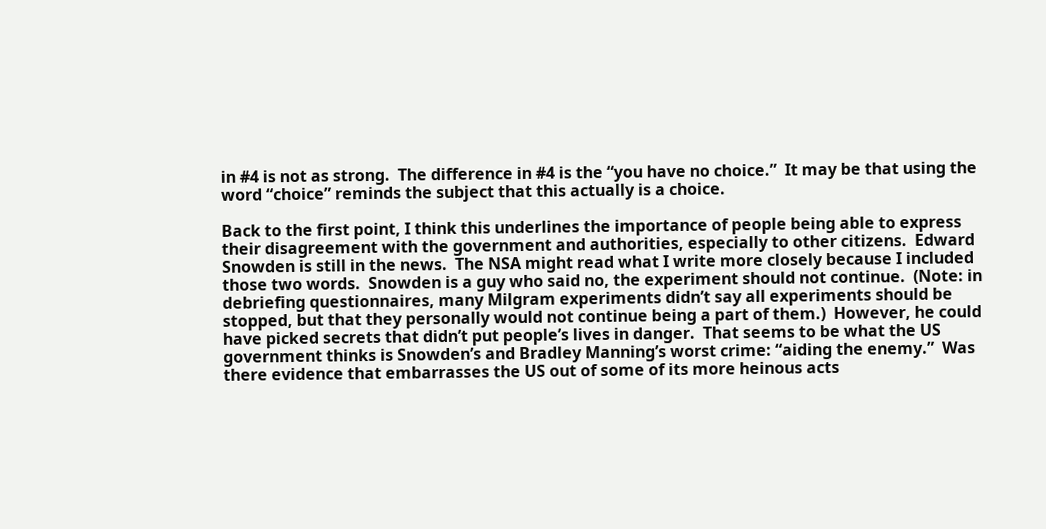in #4 is not as strong.  The difference in #4 is the “you have no choice.”  It may be that using the word “choice” reminds the subject that this actually is a choice.

Back to the first point, I think this underlines the importance of people being able to express their disagreement with the government and authorities, especially to other citizens.  Edward Snowden is still in the news.  The NSA might read what I write more closely because I included those two words.  Snowden is a guy who said no, the experiment should not continue.  (Note: in debriefing questionnaires, many Milgram experiments didn’t say all experiments should be stopped, but that they personally would not continue being a part of them.)  However, he could have picked secrets that didn’t put people’s lives in danger.  That seems to be what the US government thinks is Snowden’s and Bradley Manning’s worst crime: “aiding the enemy.”  Was there evidence that embarrasses the US out of some of its more heinous acts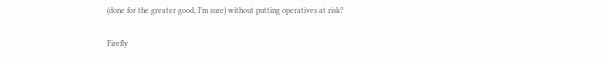(done for the greater good, I’m sure) without putting operatives at risk?

Firefly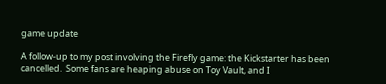game update

A follow-up to my post involving the Firefly game: the Kickstarter has been cancelled.  Some fans are heaping abuse on Toy Vault, and I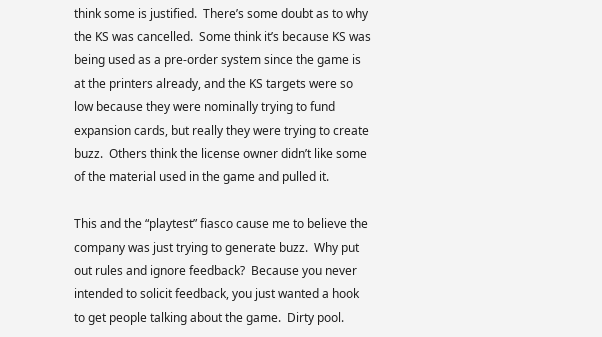think some is justified.  There’s some doubt as to why the KS was cancelled.  Some think it’s because KS was being used as a pre-order system since the game is at the printers already, and the KS targets were so low because they were nominally trying to fund expansion cards, but really they were trying to create buzz.  Others think the license owner didn’t like some of the material used in the game and pulled it.

This and the “playtest” fiasco cause me to believe the company was just trying to generate buzz.  Why put out rules and ignore feedback?  Because you never intended to solicit feedback, you just wanted a hook to get people talking about the game.  Dirty pool.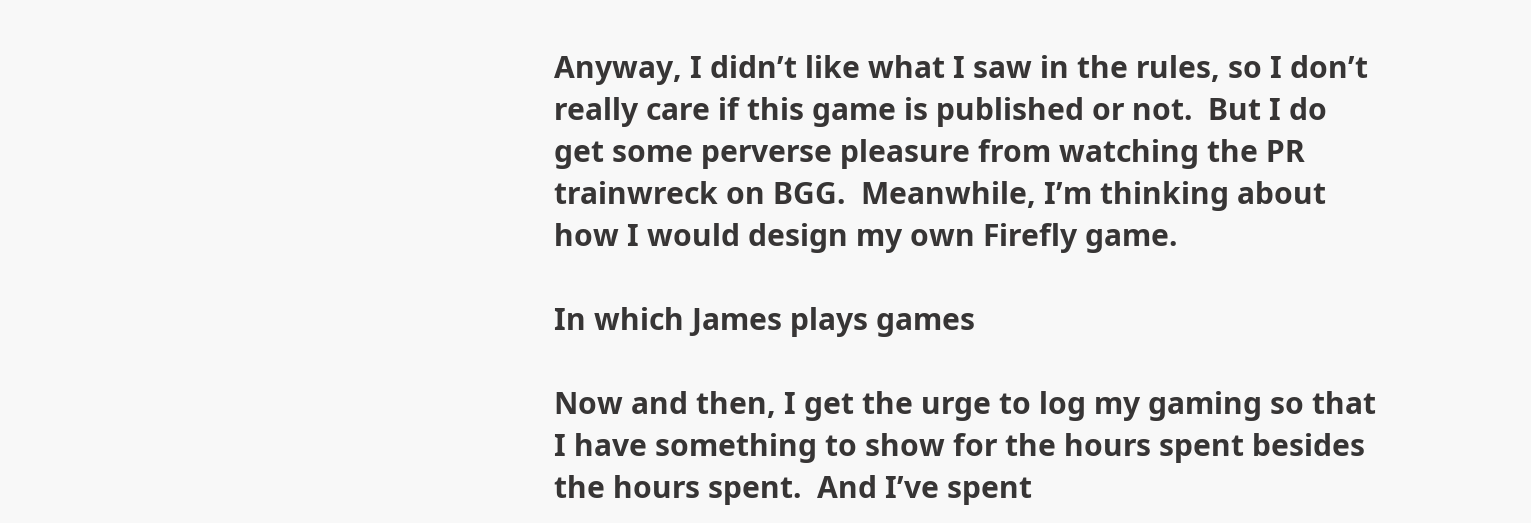Anyway, I didn’t like what I saw in the rules, so I don’t really care if this game is published or not.  But I do get some perverse pleasure from watching the PR trainwreck on BGG.  Meanwhile, I’m thinking about how I would design my own Firefly game.

In which James plays games

Now and then, I get the urge to log my gaming so that I have something to show for the hours spent besides the hours spent.  And I’ve spent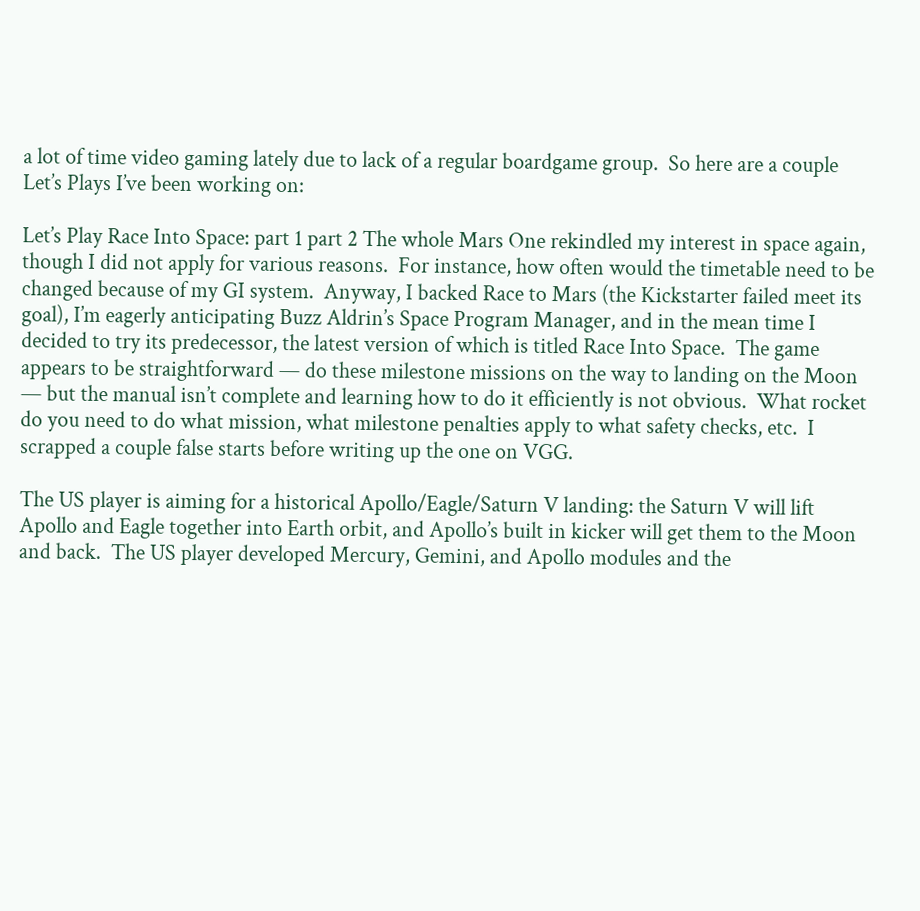a lot of time video gaming lately due to lack of a regular boardgame group.  So here are a couple Let’s Plays I’ve been working on:

Let’s Play Race Into Space: part 1 part 2 The whole Mars One rekindled my interest in space again, though I did not apply for various reasons.  For instance, how often would the timetable need to be changed because of my GI system.  Anyway, I backed Race to Mars (the Kickstarter failed meet its goal), I’m eagerly anticipating Buzz Aldrin’s Space Program Manager, and in the mean time I decided to try its predecessor, the latest version of which is titled Race Into Space.  The game appears to be straightforward — do these milestone missions on the way to landing on the Moon — but the manual isn’t complete and learning how to do it efficiently is not obvious.  What rocket do you need to do what mission, what milestone penalties apply to what safety checks, etc.  I scrapped a couple false starts before writing up the one on VGG.

The US player is aiming for a historical Apollo/Eagle/Saturn V landing: the Saturn V will lift Apollo and Eagle together into Earth orbit, and Apollo’s built in kicker will get them to the Moon and back.  The US player developed Mercury, Gemini, and Apollo modules and the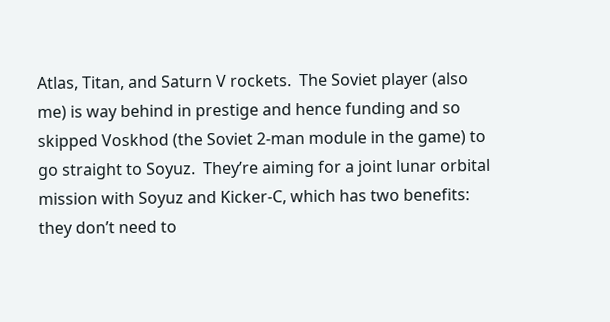Atlas, Titan, and Saturn V rockets.  The Soviet player (also me) is way behind in prestige and hence funding and so skipped Voskhod (the Soviet 2-man module in the game) to go straight to Soyuz.  They’re aiming for a joint lunar orbital mission with Soyuz and Kicker-C, which has two benefits: they don’t need to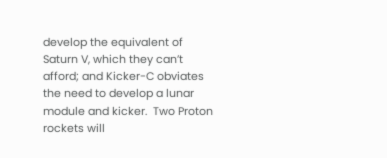develop the equivalent of Saturn V, which they can’t afford; and Kicker-C obviates the need to develop a lunar module and kicker.  Two Proton rockets will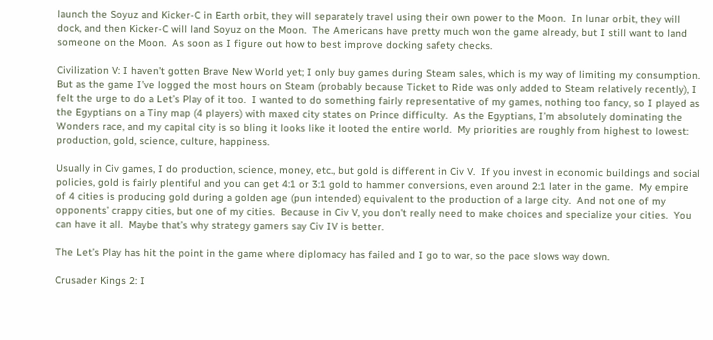launch the Soyuz and Kicker-C in Earth orbit, they will separately travel using their own power to the Moon.  In lunar orbit, they will dock, and then Kicker-C will land Soyuz on the Moon.  The Americans have pretty much won the game already, but I still want to land someone on the Moon.  As soon as I figure out how to best improve docking safety checks.

Civilization V: I haven’t gotten Brave New World yet; I only buy games during Steam sales, which is my way of limiting my consumption.  But as the game I’ve logged the most hours on Steam (probably because Ticket to Ride was only added to Steam relatively recently), I felt the urge to do a Let’s Play of it too.  I wanted to do something fairly representative of my games, nothing too fancy, so I played as the Egyptians on a Tiny map (4 players) with maxed city states on Prince difficulty.  As the Egyptians, I’m absolutely dominating the Wonders race, and my capital city is so bling it looks like it looted the entire world.  My priorities are roughly from highest to lowest: production, gold, science, culture, happiness.

Usually in Civ games, I do production, science, money, etc., but gold is different in Civ V.  If you invest in economic buildings and social policies, gold is fairly plentiful and you can get 4:1 or 3:1 gold to hammer conversions, even around 2:1 later in the game.  My empire of 4 cities is producing gold during a golden age (pun intended) equivalent to the production of a large city.  And not one of my opponents’ crappy cities, but one of my cities.  Because in Civ V, you don’t really need to make choices and specialize your cities.  You can have it all.  Maybe that’s why strategy gamers say Civ IV is better.

The Let’s Play has hit the point in the game where diplomacy has failed and I go to war, so the pace slows way down.

Crusader Kings 2: I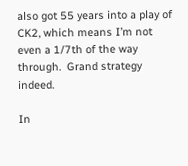also got 55 years into a play of CK2, which means I’m not even a 1/7th of the way through.  Grand strategy indeed.

In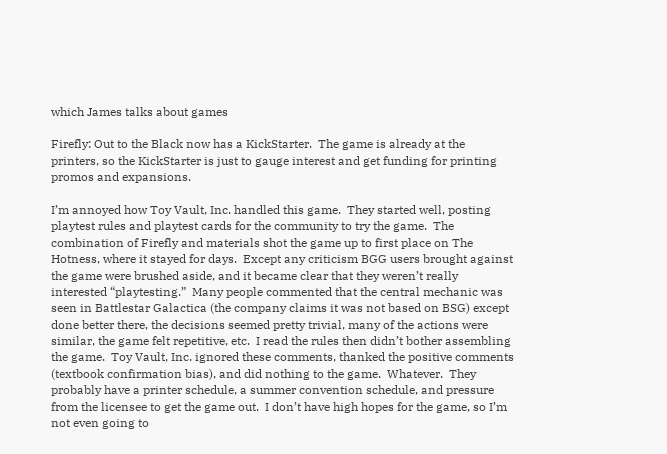which James talks about games

Firefly: Out to the Black now has a KickStarter.  The game is already at the printers, so the KickStarter is just to gauge interest and get funding for printing promos and expansions.

I’m annoyed how Toy Vault, Inc. handled this game.  They started well, posting playtest rules and playtest cards for the community to try the game.  The combination of Firefly and materials shot the game up to first place on The Hotness, where it stayed for days.  Except any criticism BGG users brought against the game were brushed aside, and it became clear that they weren’t really interested “playtesting.”  Many people commented that the central mechanic was seen in Battlestar Galactica (the company claims it was not based on BSG) except done better there, the decisions seemed pretty trivial, many of the actions were similar, the game felt repetitive, etc.  I read the rules then didn’t bother assembling the game.  Toy Vault, Inc. ignored these comments, thanked the positive comments (textbook confirmation bias), and did nothing to the game.  Whatever.  They probably have a printer schedule, a summer convention schedule, and pressure from the licensee to get the game out.  I don’t have high hopes for the game, so I’m not even going to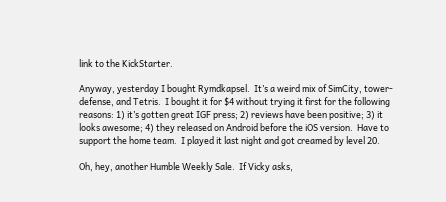link to the KickStarter.

Anyway, yesterday I bought Rymdkapsel.  It’s a weird mix of SimCity, tower-defense, and Tetris.  I bought it for $4 without trying it first for the following reasons: 1) it’s gotten great IGF press; 2) reviews have been positive; 3) it looks awesome; 4) they released on Android before the iOS version.  Have to support the home team.  I played it last night and got creamed by level 20.

Oh, hey, another Humble Weekly Sale.  If Vicky asks,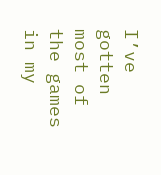I’ve gotten most of the games in my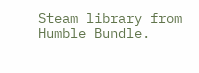Steam library from Humble Bundle.